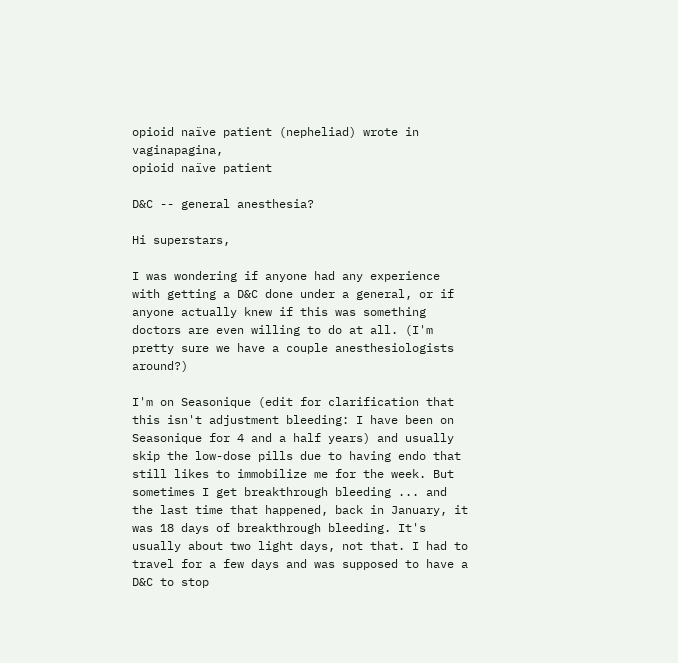opioid naïve patient (nepheliad) wrote in vaginapagina,
opioid naïve patient

D&C -- general anesthesia?

Hi superstars,

I was wondering if anyone had any experience with getting a D&C done under a general, or if anyone actually knew if this was something doctors are even willing to do at all. (I'm pretty sure we have a couple anesthesiologists around?)

I'm on Seasonique (edit for clarification that this isn't adjustment bleeding: I have been on Seasonique for 4 and a half years) and usually skip the low-dose pills due to having endo that still likes to immobilize me for the week. But sometimes I get breakthrough bleeding ... and the last time that happened, back in January, it was 18 days of breakthrough bleeding. It's usually about two light days, not that. I had to travel for a few days and was supposed to have a D&C to stop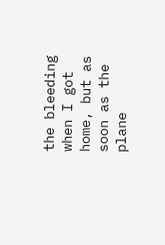the bleeding when I got home, but as soon as the plane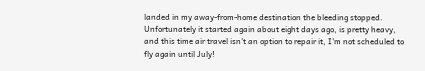landed in my away-from-home destination the bleeding stopped. Unfortunately it started again about eight days ago, is pretty heavy, and this time air travel isn't an option to repair it, I'm not scheduled to fly again until July!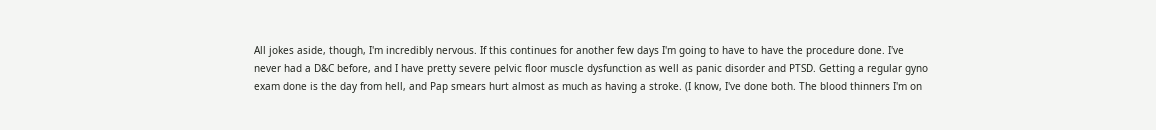All jokes aside, though, I'm incredibly nervous. If this continues for another few days I'm going to have to have the procedure done. I've never had a D&C before, and I have pretty severe pelvic floor muscle dysfunction as well as panic disorder and PTSD. Getting a regular gyno exam done is the day from hell, and Pap smears hurt almost as much as having a stroke. (I know, I've done both. The blood thinners I'm on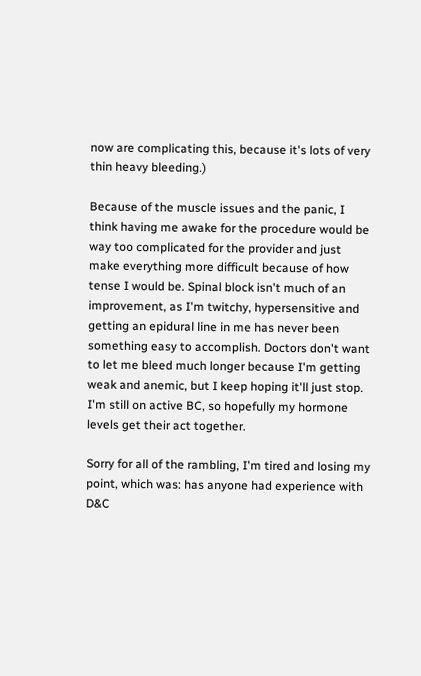now are complicating this, because it's lots of very thin heavy bleeding.)

Because of the muscle issues and the panic, I think having me awake for the procedure would be way too complicated for the provider and just make everything more difficult because of how tense I would be. Spinal block isn't much of an improvement, as I'm twitchy, hypersensitive and getting an epidural line in me has never been something easy to accomplish. Doctors don't want to let me bleed much longer because I'm getting weak and anemic, but I keep hoping it'll just stop. I'm still on active BC, so hopefully my hormone levels get their act together.

Sorry for all of the rambling, I'm tired and losing my point, which was: has anyone had experience with D&C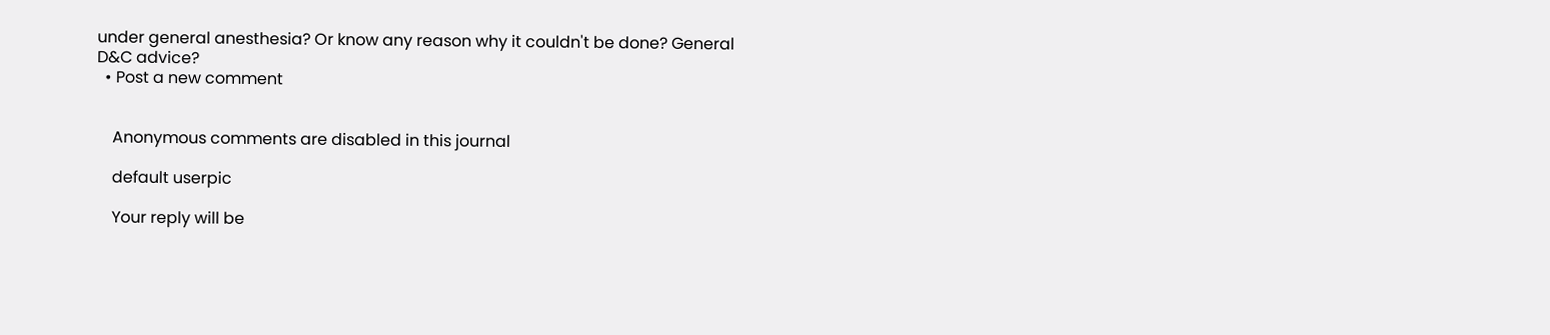under general anesthesia? Or know any reason why it couldn't be done? General D&C advice?
  • Post a new comment


    Anonymous comments are disabled in this journal

    default userpic

    Your reply will be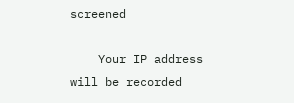screened

    Your IP address will be recorded